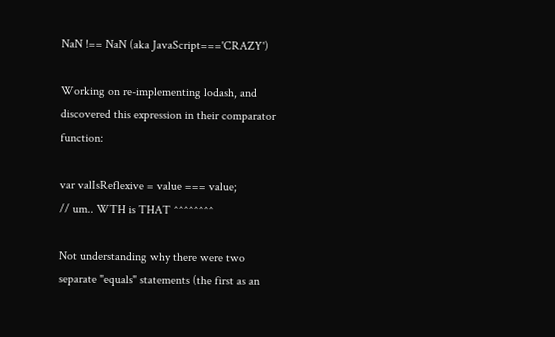NaN !== NaN (aka JavaScript==='CRAZY')

Working on re-implementing lodash, and discovered this expression in their comparator function:

var valIsReflexive = value === value;
// um.. WTH is THAT ^^^^^^^^

Not understanding why there were two separate "equals" statements (the first as an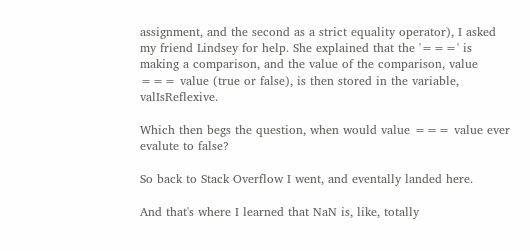assignment, and the second as a strict equality operator), I asked my friend Lindsey for help. She explained that the '===' is making a comparison, and the value of the comparison, value === value (true or false), is then stored in the variable, valIsReflexive.

Which then begs the question, when would value === value ever evalute to false?

So back to Stack Overflow I went, and eventally landed here.

And that's where I learned that NaN is, like, totally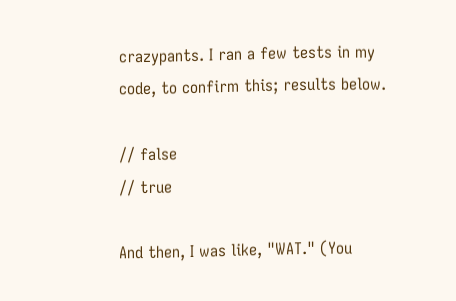crazypants. I ran a few tests in my code, to confirm this; results below.

// false
// true

And then, I was like, "WAT." (You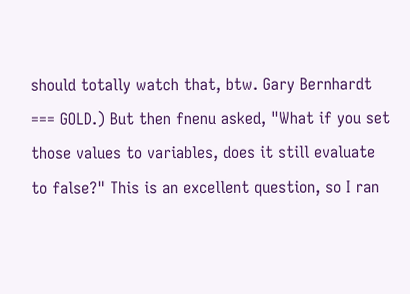should totally watch that, btw. Gary Bernhardt === GOLD.) But then fnenu asked, "What if you set those values to variables, does it still evaluate to false?" This is an excellent question, so I ran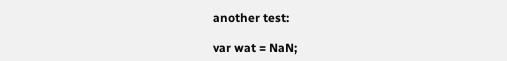another test:

var wat = NaN;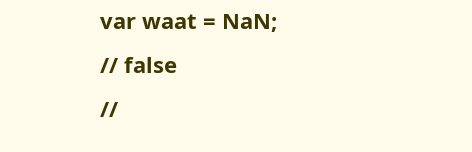var waat = NaN;
// false
//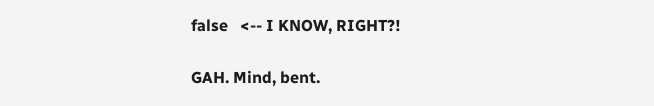false   <-- I KNOW, RIGHT?!

GAH. Mind, bent.